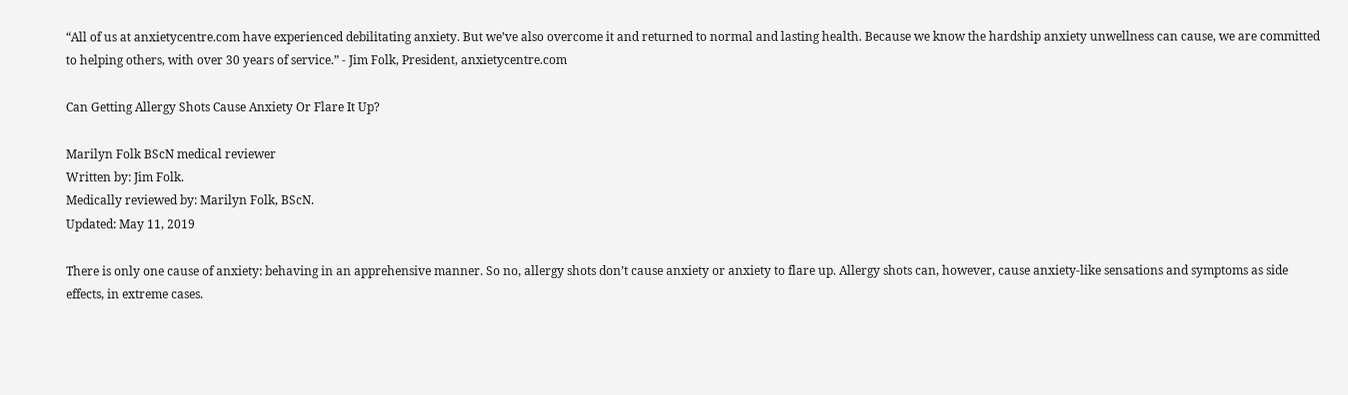“All of us at anxietycentre.com have experienced debilitating anxiety. But we’ve also overcome it and returned to normal and lasting health. Because we know the hardship anxiety unwellness can cause, we are committed to helping others, with over 30 years of service.” - Jim Folk, President, anxietycentre.com

Can Getting Allergy Shots Cause Anxiety Or Flare It Up?

Marilyn Folk BScN medical reviewer
Written by: Jim Folk.
Medically reviewed by: Marilyn Folk, BScN.
Updated: May 11, 2019

There is only one cause of anxiety: behaving in an apprehensive manner. So no, allergy shots don’t cause anxiety or anxiety to flare up. Allergy shots can, however, cause anxiety-like sensations and symptoms as side effects, in extreme cases.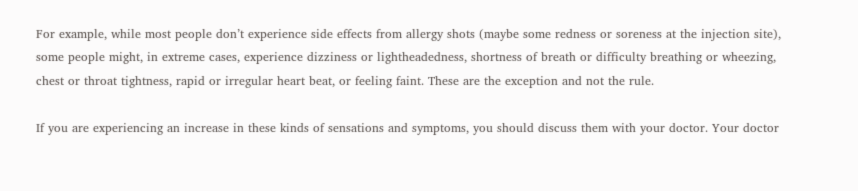For example, while most people don’t experience side effects from allergy shots (maybe some redness or soreness at the injection site), some people might, in extreme cases, experience dizziness or lightheadedness, shortness of breath or difficulty breathing or wheezing, chest or throat tightness, rapid or irregular heart beat, or feeling faint. These are the exception and not the rule.

If you are experiencing an increase in these kinds of sensations and symptoms, you should discuss them with your doctor. Your doctor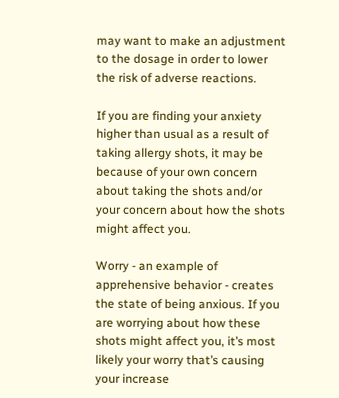may want to make an adjustment to the dosage in order to lower the risk of adverse reactions.

If you are finding your anxiety higher than usual as a result of taking allergy shots, it may be because of your own concern about taking the shots and/or your concern about how the shots might affect you.

Worry - an example of apprehensive behavior - creates the state of being anxious. If you are worrying about how these shots might affect you, it’s most likely your worry that’s causing your increase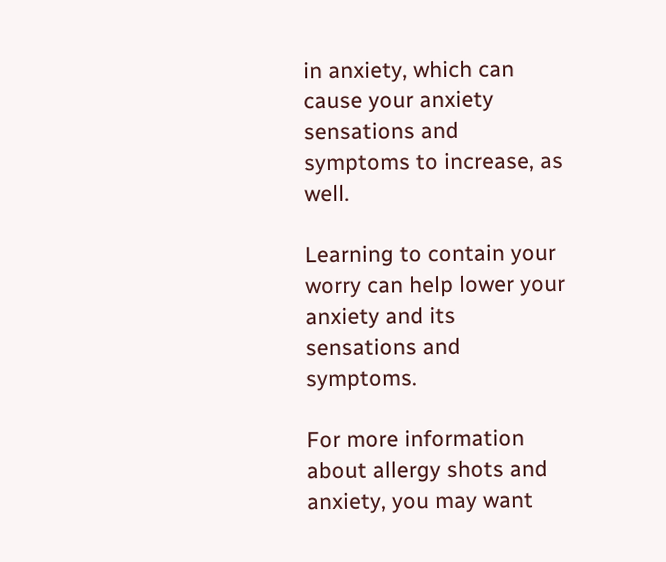in anxiety, which can cause your anxiety sensations and symptoms to increase, as well.

Learning to contain your worry can help lower your anxiety and its sensations and symptoms.

For more information about allergy shots and anxiety, you may want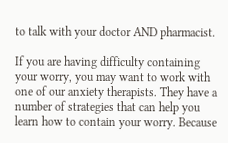to talk with your doctor AND pharmacist.

If you are having difficulty containing your worry, you may want to work with one of our anxiety therapists. They have a number of strategies that can help you learn how to contain your worry. Because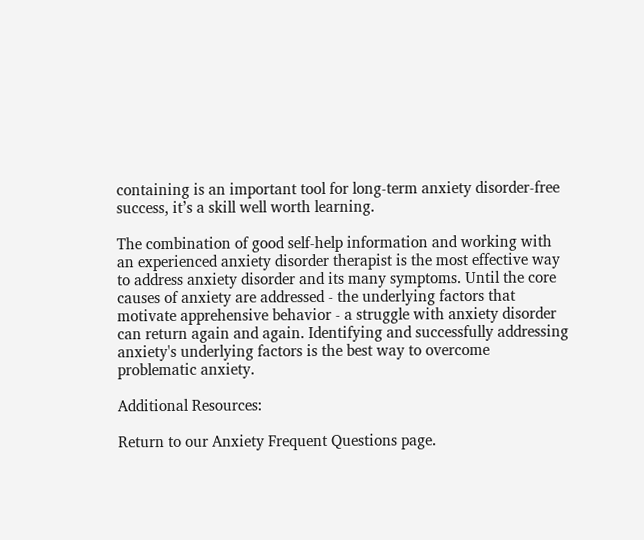containing is an important tool for long-term anxiety disorder-free success, it’s a skill well worth learning.

The combination of good self-help information and working with an experienced anxiety disorder therapist is the most effective way to address anxiety disorder and its many symptoms. Until the core causes of anxiety are addressed - the underlying factors that motivate apprehensive behavior - a struggle with anxiety disorder can return again and again. Identifying and successfully addressing anxiety's underlying factors is the best way to overcome problematic anxiety.

Additional Resources:

Return to our Anxiety Frequent Questions page.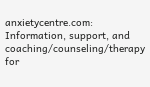anxietycentre.com: Information, support, and coaching/counseling/therapy for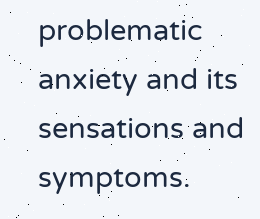problematic anxiety and its sensations and symptoms.